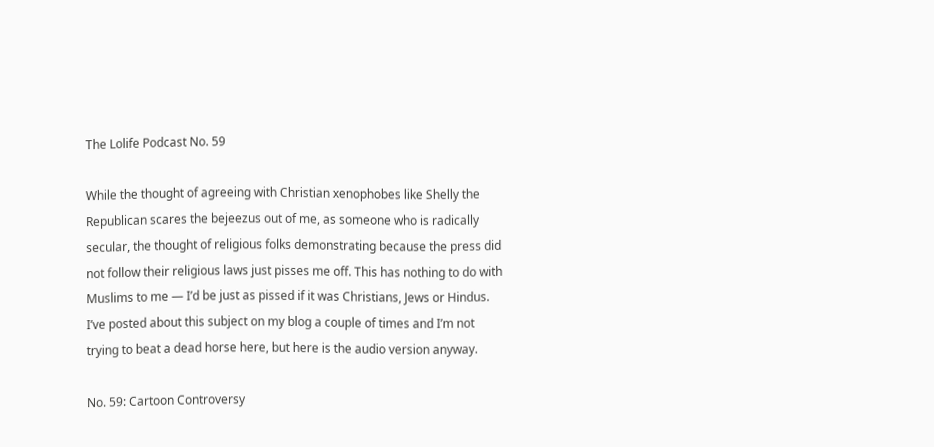The Lolife Podcast No. 59

While the thought of agreeing with Christian xenophobes like Shelly the Republican scares the bejeezus out of me, as someone who is radically secular, the thought of religious folks demonstrating because the press did not follow their religious laws just pisses me off. This has nothing to do with Muslims to me — I’d be just as pissed if it was Christians, Jews or Hindus. I’ve posted about this subject on my blog a couple of times and I’m not trying to beat a dead horse here, but here is the audio version anyway.

No. 59: Cartoon Controversy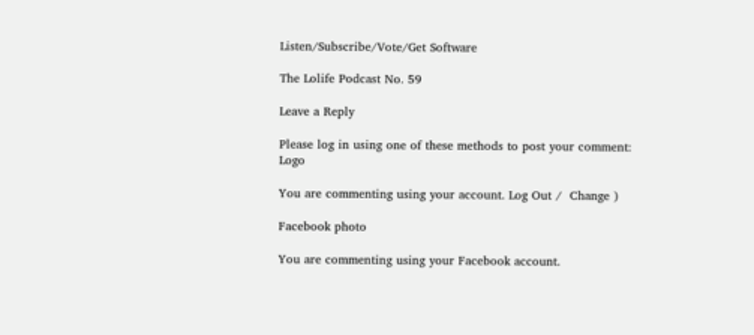Listen/Subscribe/Vote/Get Software

The Lolife Podcast No. 59

Leave a Reply

Please log in using one of these methods to post your comment: Logo

You are commenting using your account. Log Out /  Change )

Facebook photo

You are commenting using your Facebook account.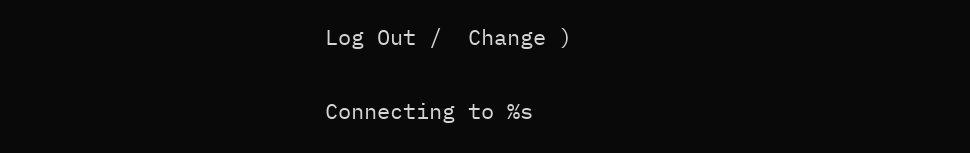Log Out /  Change )

Connecting to %s